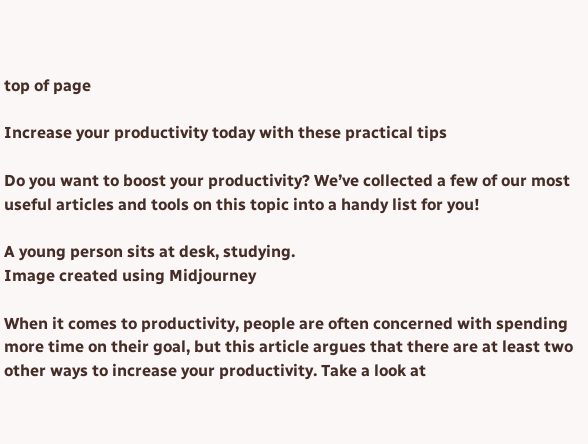top of page

Increase your productivity today with these practical tips

Do you want to boost your productivity? We’ve collected a few of our most useful articles and tools on this topic into a handy list for you!

A young person sits at desk, studying.
Image created using Midjourney

When it comes to productivity, people are often concerned with spending more time on their goal, but this article argues that there are at least two other ways to increase your productivity. Take a look at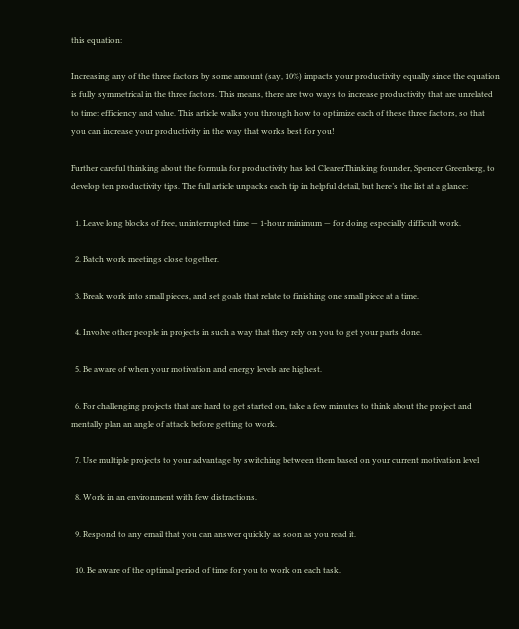this equation:

Increasing any of the three factors by some amount (say, 10%) impacts your productivity equally since the equation is fully symmetrical in the three factors. This means, there are two ways to increase productivity that are unrelated to time: efficiency and value. This article walks you through how to optimize each of these three factors, so that you can increase your productivity in the way that works best for you!

Further careful thinking about the formula for productivity has led ClearerThinking founder, Spencer Greenberg, to develop ten productivity tips. The full article unpacks each tip in helpful detail, but here’s the list at a glance:

  1. Leave long blocks of free, uninterrupted time — 1-hour minimum — for doing especially difficult work.

  2. Batch work meetings close together.

  3. Break work into small pieces, and set goals that relate to finishing one small piece at a time.

  4. Involve other people in projects in such a way that they rely on you to get your parts done.

  5. Be aware of when your motivation and energy levels are highest.

  6. For challenging projects that are hard to get started on, take a few minutes to think about the project and mentally plan an angle of attack before getting to work.

  7. Use multiple projects to your advantage by switching between them based on your current motivation level

  8. Work in an environment with few distractions.

  9. Respond to any email that you can answer quickly as soon as you read it.

  10. Be aware of the optimal period of time for you to work on each task.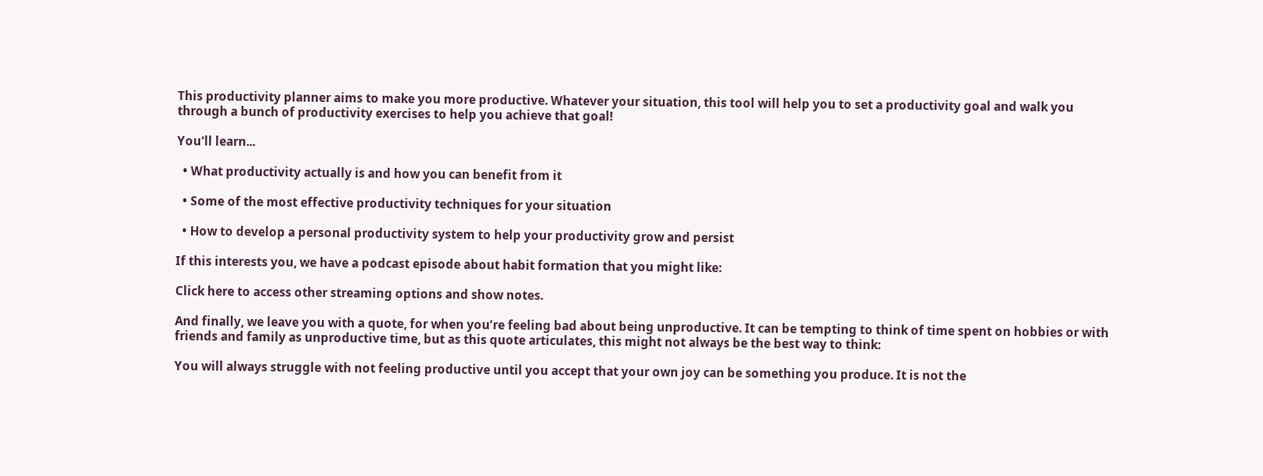This productivity planner aims to make you more productive. Whatever your situation, this tool will help you to set a productivity goal and walk you through a bunch of productivity exercises to help you achieve that goal!

You'll learn...

  • What productivity actually is and how you can benefit from it

  • Some of the most effective productivity techniques for your situation

  • How to develop a personal productivity system to help your productivity grow and persist

If this interests you, we have a podcast episode about habit formation that you might like:

Click here to access other streaming options and show notes.

And finally, we leave you with a quote, for when you’re feeling bad about being unproductive. It can be tempting to think of time spent on hobbies or with friends and family as unproductive time, but as this quote articulates, this might not always be the best way to think:

You will always struggle with not feeling productive until you accept that your own joy can be something you produce. It is not the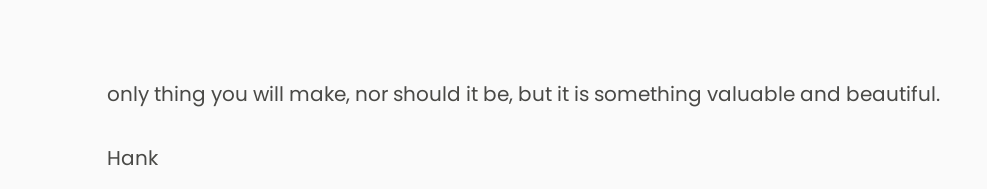only thing you will make, nor should it be, but it is something valuable and beautiful.

Hank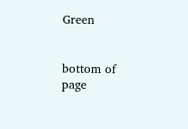Green


bottom of page